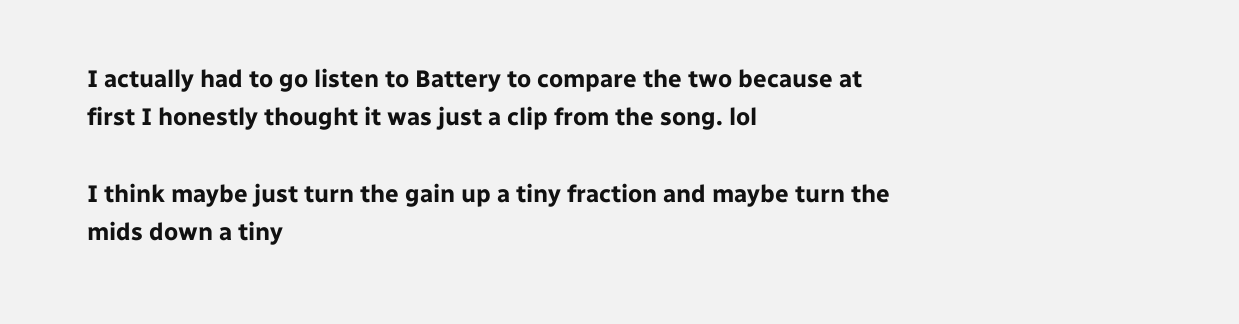I actually had to go listen to Battery to compare the two because at first I honestly thought it was just a clip from the song. lol

I think maybe just turn the gain up a tiny fraction and maybe turn the mids down a tiny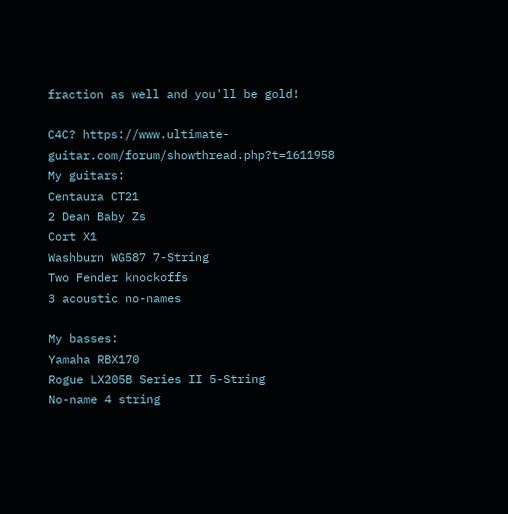fraction as well and you'll be gold!

C4C? https://www.ultimate-guitar.com/forum/showthread.php?t=1611958
My guitars:
Centaura CT21
2 Dean Baby Zs
Cort X1
Washburn WG587 7-String
Two Fender knockoffs
3 acoustic no-names

My basses:
Yamaha RBX170
Rogue LX205B Series II 5-String
No-name 4 string